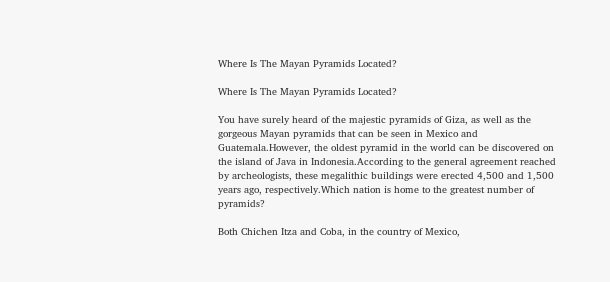Where Is The Mayan Pyramids Located?

Where Is The Mayan Pyramids Located?

You have surely heard of the majestic pyramids of Giza, as well as the gorgeous Mayan pyramids that can be seen in Mexico and Guatemala.However, the oldest pyramid in the world can be discovered on the island of Java in Indonesia.According to the general agreement reached by archeologists, these megalithic buildings were erected 4,500 and 1,500 years ago, respectively.Which nation is home to the greatest number of pyramids?

Both Chichen Itza and Coba, in the country of Mexico,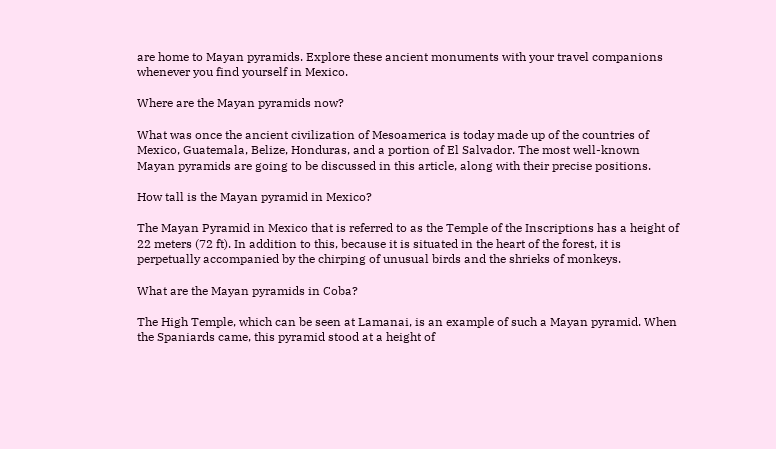are home to Mayan pyramids. Explore these ancient monuments with your travel companions whenever you find yourself in Mexico.

Where are the Mayan pyramids now?

What was once the ancient civilization of Mesoamerica is today made up of the countries of Mexico, Guatemala, Belize, Honduras, and a portion of El Salvador. The most well-known Mayan pyramids are going to be discussed in this article, along with their precise positions.

How tall is the Mayan pyramid in Mexico?

The Mayan Pyramid in Mexico that is referred to as the Temple of the Inscriptions has a height of 22 meters (72 ft). In addition to this, because it is situated in the heart of the forest, it is perpetually accompanied by the chirping of unusual birds and the shrieks of monkeys.

What are the Mayan pyramids in Coba?

The High Temple, which can be seen at Lamanai, is an example of such a Mayan pyramid. When the Spaniards came, this pyramid stood at a height of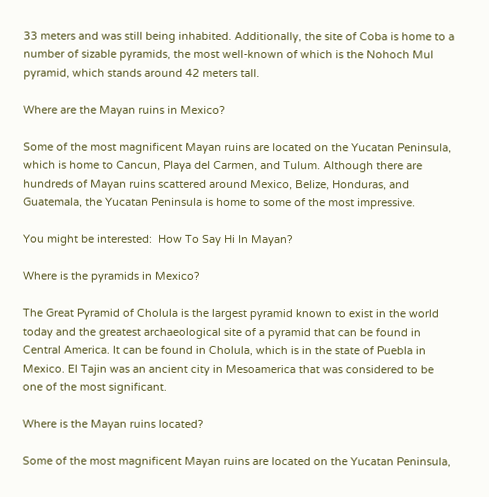33 meters and was still being inhabited. Additionally, the site of Coba is home to a number of sizable pyramids, the most well-known of which is the Nohoch Mul pyramid, which stands around 42 meters tall.

Where are the Mayan ruins in Mexico?

Some of the most magnificent Mayan ruins are located on the Yucatan Peninsula, which is home to Cancun, Playa del Carmen, and Tulum. Although there are hundreds of Mayan ruins scattered around Mexico, Belize, Honduras, and Guatemala, the Yucatan Peninsula is home to some of the most impressive.

You might be interested:  How To Say Hi In Mayan?

Where is the pyramids in Mexico?

The Great Pyramid of Cholula is the largest pyramid known to exist in the world today and the greatest archaeological site of a pyramid that can be found in Central America. It can be found in Cholula, which is in the state of Puebla in Mexico. El Tajin was an ancient city in Mesoamerica that was considered to be one of the most significant.

Where is the Mayan ruins located?

Some of the most magnificent Mayan ruins are located on the Yucatan Peninsula,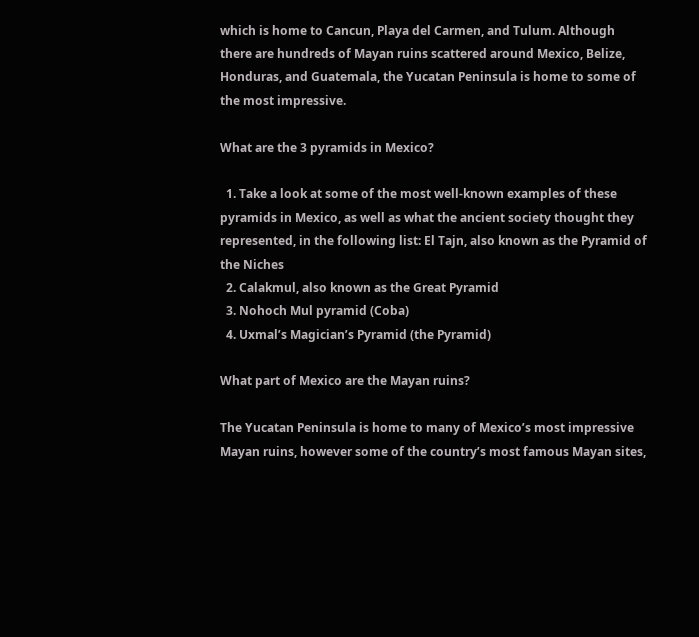which is home to Cancun, Playa del Carmen, and Tulum. Although there are hundreds of Mayan ruins scattered around Mexico, Belize, Honduras, and Guatemala, the Yucatan Peninsula is home to some of the most impressive.

What are the 3 pyramids in Mexico?

  1. Take a look at some of the most well-known examples of these pyramids in Mexico, as well as what the ancient society thought they represented, in the following list: El Tajn, also known as the Pyramid of the Niches
  2. Calakmul, also known as the Great Pyramid
  3. Nohoch Mul pyramid (Coba)
  4. Uxmal’s Magician’s Pyramid (the Pyramid)

What part of Mexico are the Mayan ruins?

The Yucatan Peninsula is home to many of Mexico’s most impressive Mayan ruins, however some of the country’s most famous Mayan sites,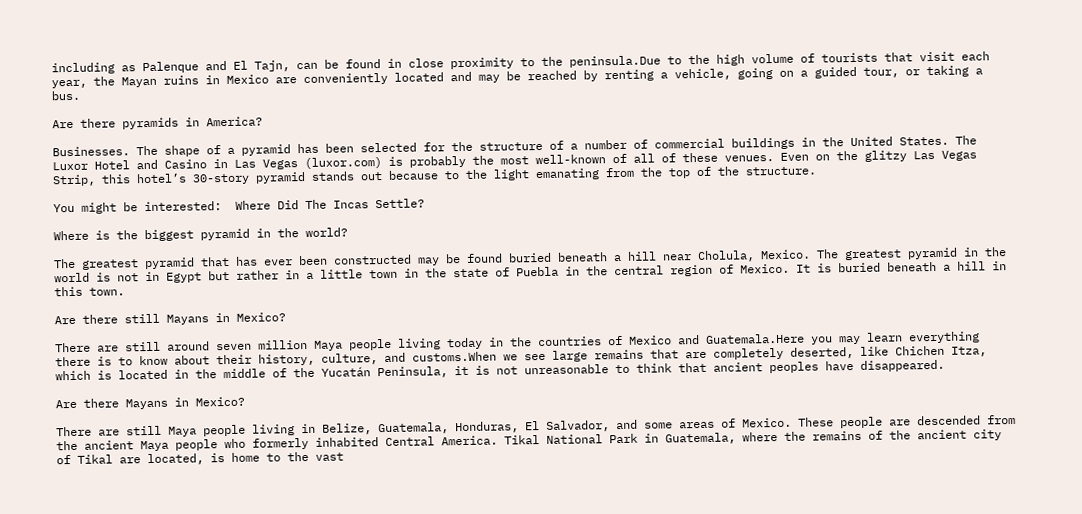including as Palenque and El Tajn, can be found in close proximity to the peninsula.Due to the high volume of tourists that visit each year, the Mayan ruins in Mexico are conveniently located and may be reached by renting a vehicle, going on a guided tour, or taking a bus.

Are there pyramids in America?

Businesses. The shape of a pyramid has been selected for the structure of a number of commercial buildings in the United States. The Luxor Hotel and Casino in Las Vegas (luxor.com) is probably the most well-known of all of these venues. Even on the glitzy Las Vegas Strip, this hotel’s 30-story pyramid stands out because to the light emanating from the top of the structure.

You might be interested:  Where Did The Incas Settle?

Where is the biggest pyramid in the world?

The greatest pyramid that has ever been constructed may be found buried beneath a hill near Cholula, Mexico. The greatest pyramid in the world is not in Egypt but rather in a little town in the state of Puebla in the central region of Mexico. It is buried beneath a hill in this town.

Are there still Mayans in Mexico?

There are still around seven million Maya people living today in the countries of Mexico and Guatemala.Here you may learn everything there is to know about their history, culture, and customs.When we see large remains that are completely deserted, like Chichen Itza, which is located in the middle of the Yucatán Peninsula, it is not unreasonable to think that ancient peoples have disappeared.

Are there Mayans in Mexico?

There are still Maya people living in Belize, Guatemala, Honduras, El Salvador, and some areas of Mexico. These people are descended from the ancient Maya people who formerly inhabited Central America. Tikal National Park in Guatemala, where the remains of the ancient city of Tikal are located, is home to the vast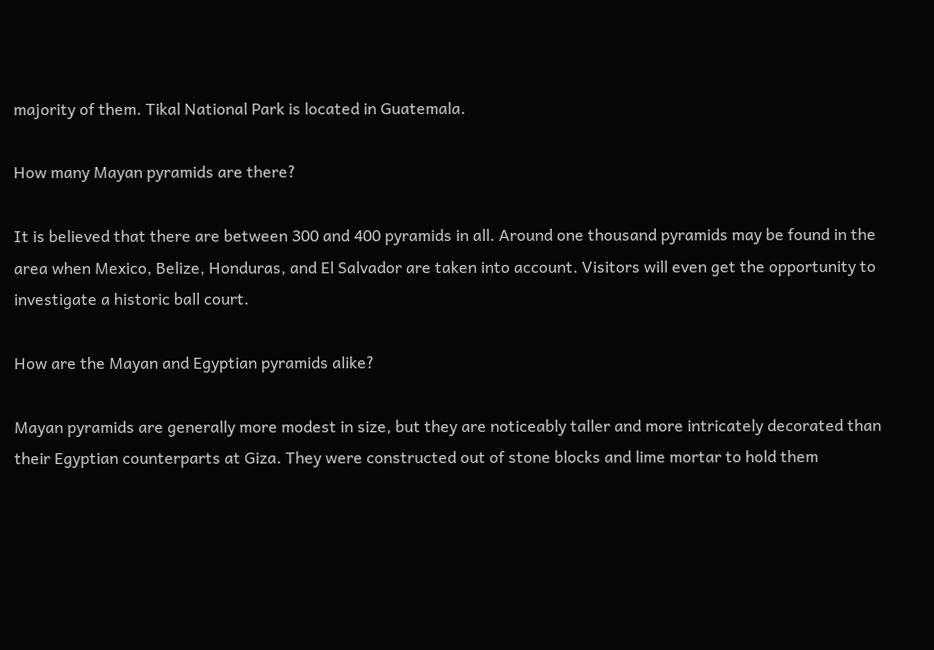majority of them. Tikal National Park is located in Guatemala.

How many Mayan pyramids are there?

It is believed that there are between 300 and 400 pyramids in all. Around one thousand pyramids may be found in the area when Mexico, Belize, Honduras, and El Salvador are taken into account. Visitors will even get the opportunity to investigate a historic ball court.

How are the Mayan and Egyptian pyramids alike?

Mayan pyramids are generally more modest in size, but they are noticeably taller and more intricately decorated than their Egyptian counterparts at Giza. They were constructed out of stone blocks and lime mortar to hold them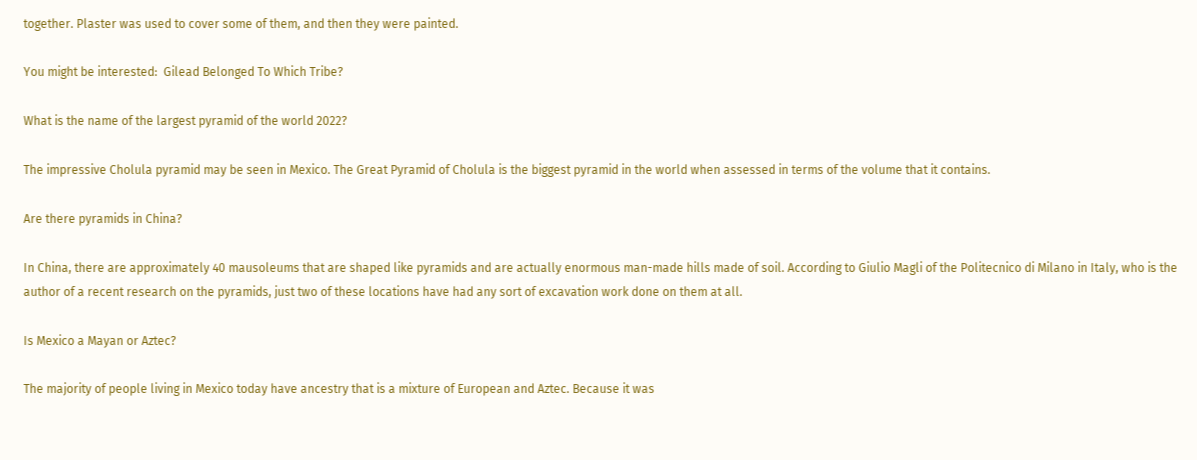together. Plaster was used to cover some of them, and then they were painted.

You might be interested:  Gilead Belonged To Which Tribe?

What is the name of the largest pyramid of the world 2022?

The impressive Cholula pyramid may be seen in Mexico. The Great Pyramid of Cholula is the biggest pyramid in the world when assessed in terms of the volume that it contains.

Are there pyramids in China?

In China, there are approximately 40 mausoleums that are shaped like pyramids and are actually enormous man-made hills made of soil. According to Giulio Magli of the Politecnico di Milano in Italy, who is the author of a recent research on the pyramids, just two of these locations have had any sort of excavation work done on them at all.

Is Mexico a Mayan or Aztec?

The majority of people living in Mexico today have ancestry that is a mixture of European and Aztec. Because it was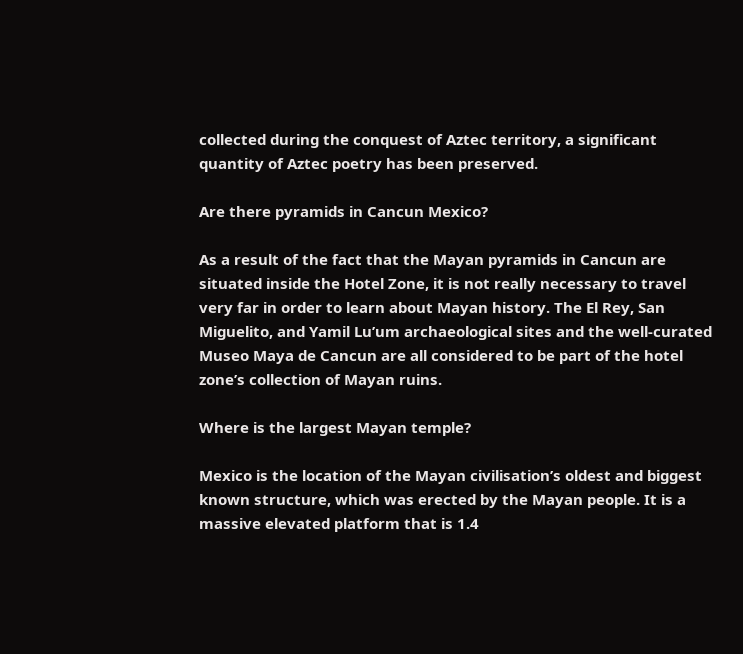collected during the conquest of Aztec territory, a significant quantity of Aztec poetry has been preserved.

Are there pyramids in Cancun Mexico?

As a result of the fact that the Mayan pyramids in Cancun are situated inside the Hotel Zone, it is not really necessary to travel very far in order to learn about Mayan history. The El Rey, San Miguelito, and Yamil Lu’um archaeological sites and the well-curated Museo Maya de Cancun are all considered to be part of the hotel zone’s collection of Mayan ruins.

Where is the largest Mayan temple?

Mexico is the location of the Mayan civilisation’s oldest and biggest known structure, which was erected by the Mayan people. It is a massive elevated platform that is 1.4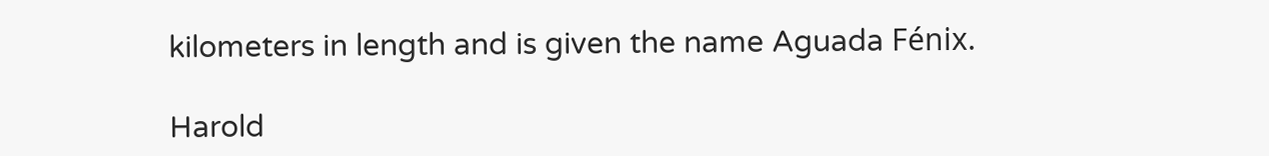kilometers in length and is given the name Aguada Fénix.

Harold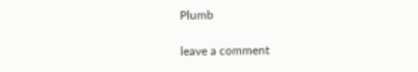Plumb

leave a comment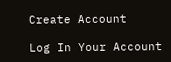Create Account

Log In Your Account